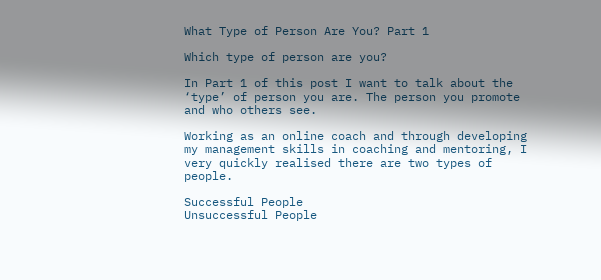What Type of Person Are You? Part 1

Which type of person are you?

In Part 1 of this post I want to talk about the ‘type’ of person you are. The person you promote and who others see.

Working as an online coach and through developing my management skills in coaching and mentoring, I very quickly realised there are two types of people.

Successful People
Unsuccessful People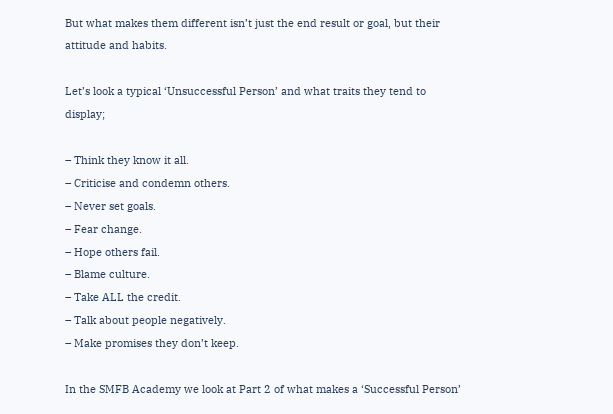But what makes them different isn’t just the end result or goal, but their attitude and habits.

Let’s look a typical ‘Unsuccessful Person’ and what traits they tend to display;

– Think they know it all.
– Criticise and condemn others.
– Never set goals.
– Fear change.
– Hope others fail.
– Blame culture.
– Take ALL the credit.
– Talk about people negatively.
– Make promises they don’t keep.

In the SMFB Academy we look at Part 2 of what makes a ‘Successful Person’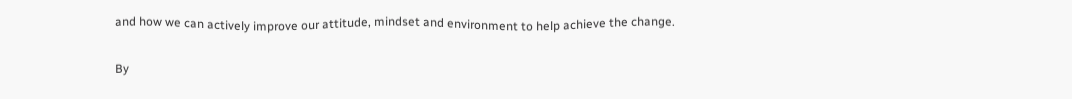and how we can actively improve our attitude, mindset and environment to help achieve the change.

By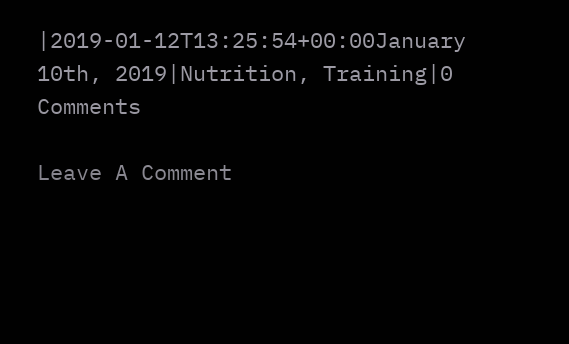|2019-01-12T13:25:54+00:00January 10th, 2019|Nutrition, Training|0 Comments

Leave A Comment